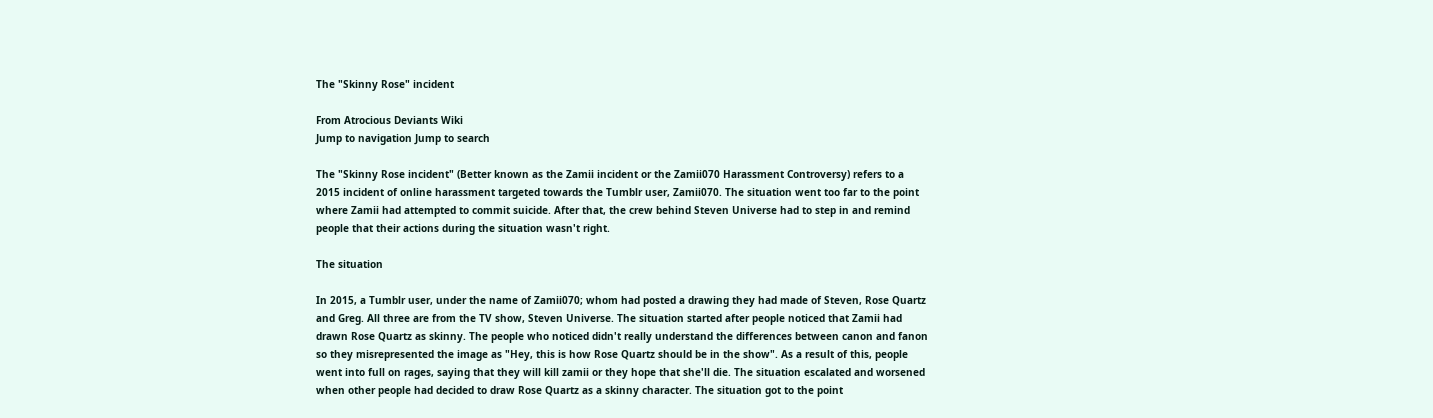The "Skinny Rose" incident

From Atrocious Deviants Wiki
Jump to navigation Jump to search

The "Skinny Rose incident" (Better known as the Zamii incident or the Zamii070 Harassment Controversy) refers to a 2015 incident of online harassment targeted towards the Tumblr user, Zamii070. The situation went too far to the point where Zamii had attempted to commit suicide. After that, the crew behind Steven Universe had to step in and remind people that their actions during the situation wasn't right.

The situation

In 2015, a Tumblr user, under the name of Zamii070; whom had posted a drawing they had made of Steven, Rose Quartz and Greg. All three are from the TV show, Steven Universe. The situation started after people noticed that Zamii had drawn Rose Quartz as skinny. The people who noticed didn't really understand the differences between canon and fanon so they misrepresented the image as "Hey, this is how Rose Quartz should be in the show". As a result of this, people went into full on rages, saying that they will kill zamii or they hope that she'll die. The situation escalated and worsened when other people had decided to draw Rose Quartz as a skinny character. The situation got to the point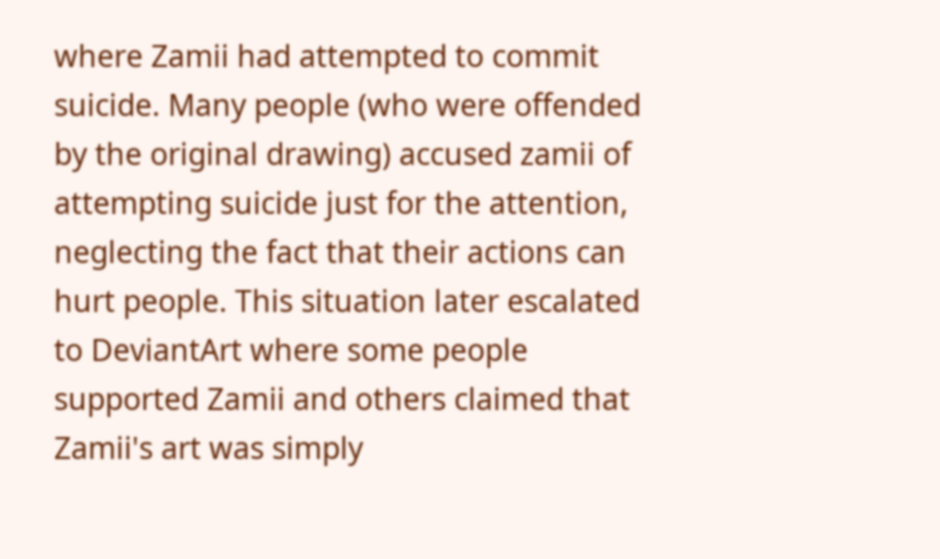where Zamii had attempted to commit suicide. Many people (who were offended by the original drawing) accused zamii of attempting suicide just for the attention, neglecting the fact that their actions can hurt people. This situation later escalated to DeviantArt where some people supported Zamii and others claimed that Zamii's art was simply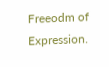Freeodm of Expression.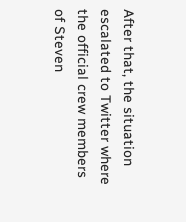After that, the situation escalated to Twitter where the official crew members of Steven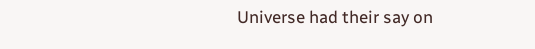Universe had their say on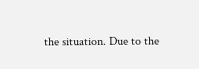the situation. Due to the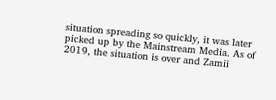situation spreading so quickly, it was later picked up by the Mainstream Media. As of 2019, the situation is over and Zamii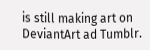is still making art on DeviantArt ad Tumblr.